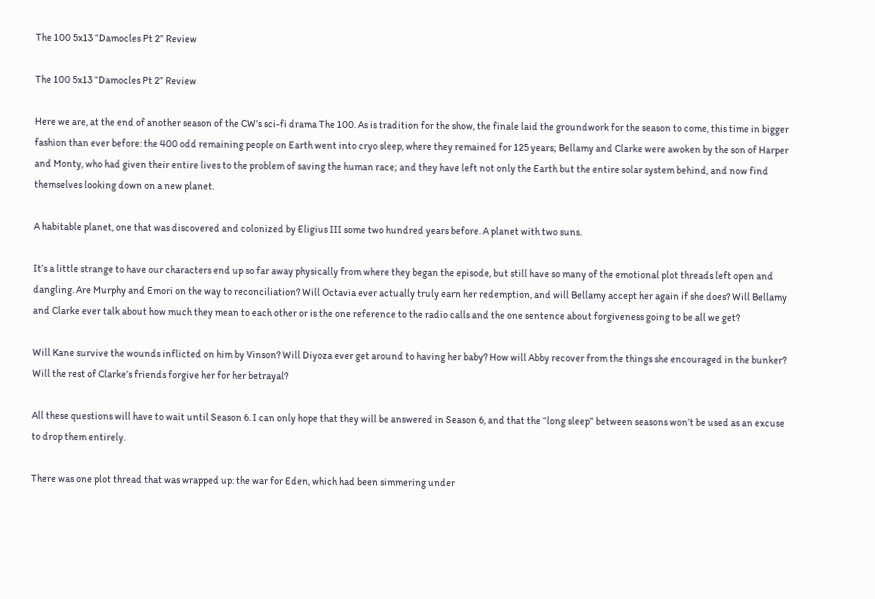The 100 5x13 “Damocles Pt 2” Review

The 100 5x13 “Damocles Pt 2” Review

Here we are, at the end of another season of the CW’s sci-fi drama The 100. As is tradition for the show, the finale laid the groundwork for the season to come, this time in bigger fashion than ever before: the 400 odd remaining people on Earth went into cryo sleep, where they remained for 125 years; Bellamy and Clarke were awoken by the son of Harper and Monty, who had given their entire lives to the problem of saving the human race; and they have left not only the Earth but the entire solar system behind, and now find themselves looking down on a new planet.

A habitable planet, one that was discovered and colonized by Eligius III some two hundred years before. A planet with two suns.

It’s a little strange to have our characters end up so far away physically from where they began the episode, but still have so many of the emotional plot threads left open and dangling. Are Murphy and Emori on the way to reconciliation? Will Octavia ever actually truly earn her redemption, and will Bellamy accept her again if she does? Will Bellamy and Clarke ever talk about how much they mean to each other or is the one reference to the radio calls and the one sentence about forgiveness going to be all we get?

Will Kane survive the wounds inflicted on him by Vinson? Will Diyoza ever get around to having her baby? How will Abby recover from the things she encouraged in the bunker? Will the rest of Clarke’s friends forgive her for her betrayal?

All these questions will have to wait until Season 6. I can only hope that they will be answered in Season 6, and that the “long sleep” between seasons won’t be used as an excuse to drop them entirely.

There was one plot thread that was wrapped up: the war for Eden, which had been simmering under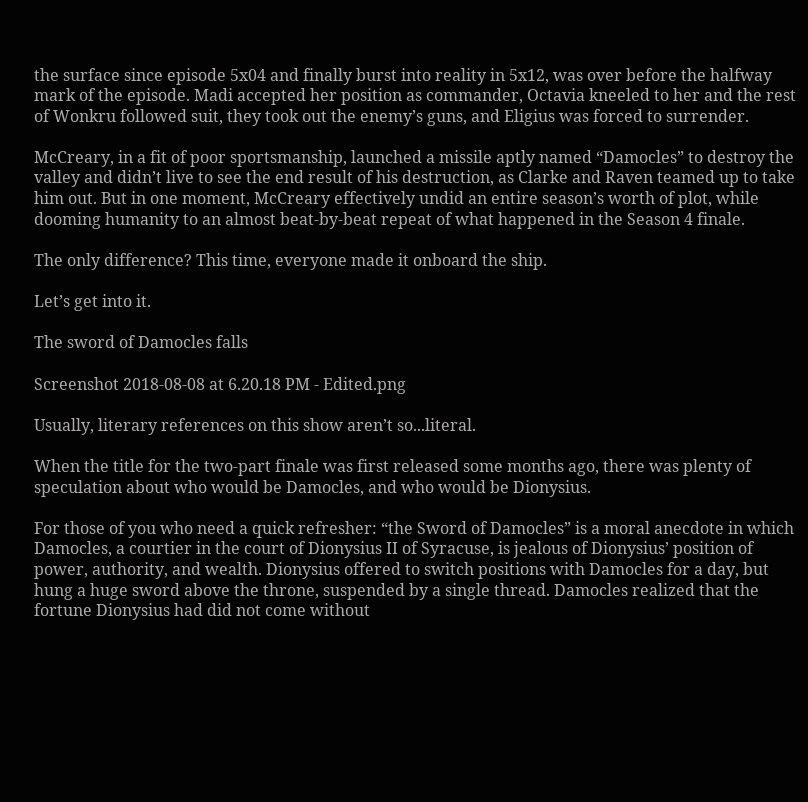the surface since episode 5x04 and finally burst into reality in 5x12, was over before the halfway mark of the episode. Madi accepted her position as commander, Octavia kneeled to her and the rest of Wonkru followed suit, they took out the enemy’s guns, and Eligius was forced to surrender.

McCreary, in a fit of poor sportsmanship, launched a missile aptly named “Damocles” to destroy the valley and didn’t live to see the end result of his destruction, as Clarke and Raven teamed up to take him out. But in one moment, McCreary effectively undid an entire season’s worth of plot, while dooming humanity to an almost beat-by-beat repeat of what happened in the Season 4 finale.

The only difference? This time, everyone made it onboard the ship.

Let’s get into it.

The sword of Damocles falls

Screenshot 2018-08-08 at 6.20.18 PM - Edited.png

Usually, literary references on this show aren’t so...literal.

When the title for the two-part finale was first released some months ago, there was plenty of speculation about who would be Damocles, and who would be Dionysius.

For those of you who need a quick refresher: “the Sword of Damocles” is a moral anecdote in which Damocles, a courtier in the court of Dionysius II of Syracuse, is jealous of Dionysius’ position of power, authority, and wealth. Dionysius offered to switch positions with Damocles for a day, but hung a huge sword above the throne, suspended by a single thread. Damocles realized that the fortune Dionysius had did not come without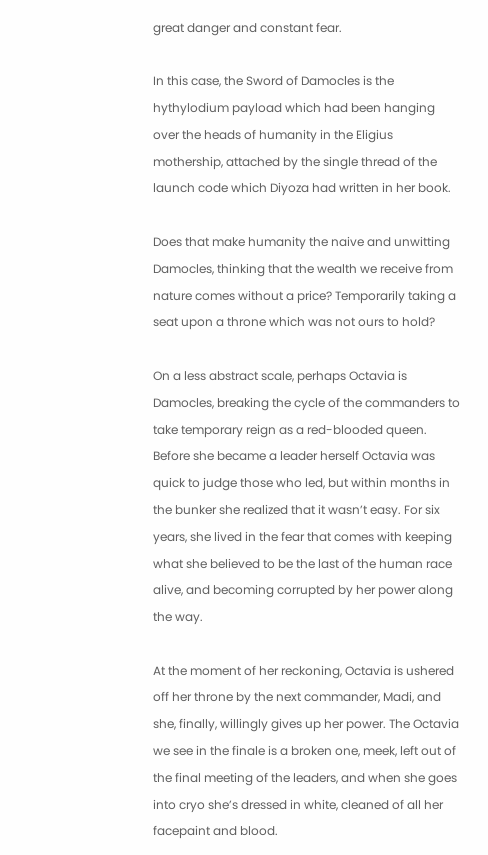great danger and constant fear.

In this case, the Sword of Damocles is the hythylodium payload which had been hanging over the heads of humanity in the Eligius mothership, attached by the single thread of the launch code which Diyoza had written in her book.

Does that make humanity the naive and unwitting Damocles, thinking that the wealth we receive from nature comes without a price? Temporarily taking a seat upon a throne which was not ours to hold?

On a less abstract scale, perhaps Octavia is Damocles, breaking the cycle of the commanders to take temporary reign as a red-blooded queen. Before she became a leader herself Octavia was quick to judge those who led, but within months in the bunker she realized that it wasn’t easy. For six years, she lived in the fear that comes with keeping what she believed to be the last of the human race alive, and becoming corrupted by her power along the way.

At the moment of her reckoning, Octavia is ushered off her throne by the next commander, Madi, and she, finally, willingly gives up her power. The Octavia we see in the finale is a broken one, meek, left out of the final meeting of the leaders, and when she goes into cryo she’s dressed in white, cleaned of all her facepaint and blood.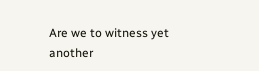Are we to witness yet another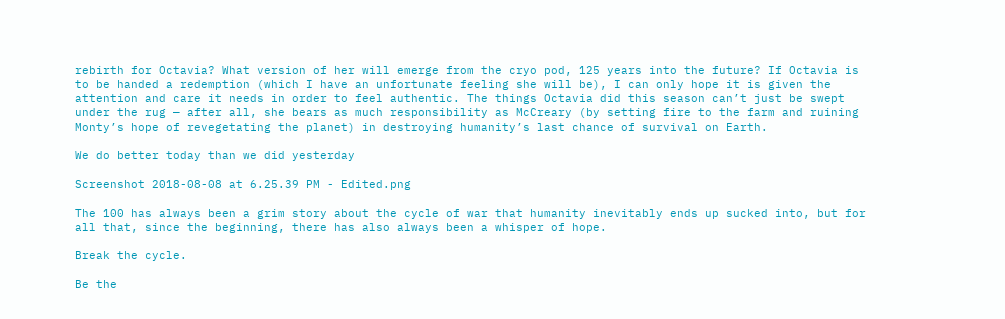rebirth for Octavia? What version of her will emerge from the cryo pod, 125 years into the future? If Octavia is to be handed a redemption (which I have an unfortunate feeling she will be), I can only hope it is given the attention and care it needs in order to feel authentic. The things Octavia did this season can’t just be swept under the rug — after all, she bears as much responsibility as McCreary (by setting fire to the farm and ruining Monty’s hope of revegetating the planet) in destroying humanity’s last chance of survival on Earth.

We do better today than we did yesterday

Screenshot 2018-08-08 at 6.25.39 PM - Edited.png

The 100 has always been a grim story about the cycle of war that humanity inevitably ends up sucked into, but for all that, since the beginning, there has also always been a whisper of hope.

Break the cycle.

Be the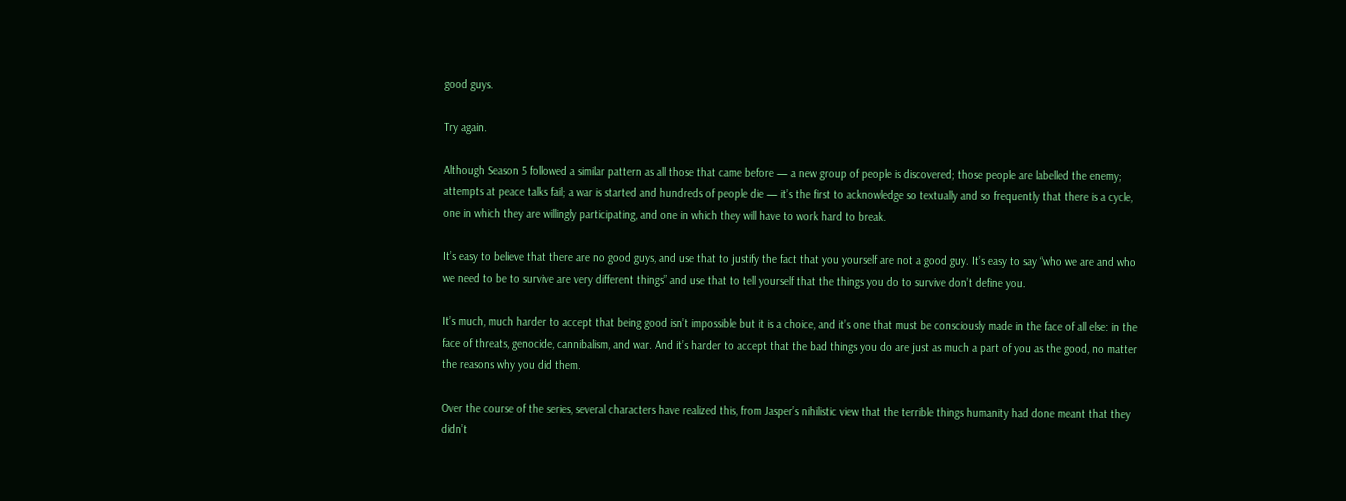good guys.

Try again.

Although Season 5 followed a similar pattern as all those that came before — a new group of people is discovered; those people are labelled the enemy; attempts at peace talks fail; a war is started and hundreds of people die — it’s the first to acknowledge so textually and so frequently that there is a cycle, one in which they are willingly participating, and one in which they will have to work hard to break.

It’s easy to believe that there are no good guys, and use that to justify the fact that you yourself are not a good guy. It’s easy to say “who we are and who we need to be to survive are very different things” and use that to tell yourself that the things you do to survive don’t define you.

It’s much, much harder to accept that being good isn’t impossible but it is a choice, and it’s one that must be consciously made in the face of all else: in the face of threats, genocide, cannibalism, and war. And it’s harder to accept that the bad things you do are just as much a part of you as the good, no matter the reasons why you did them.

Over the course of the series, several characters have realized this, from Jasper’s nihilistic view that the terrible things humanity had done meant that they didn’t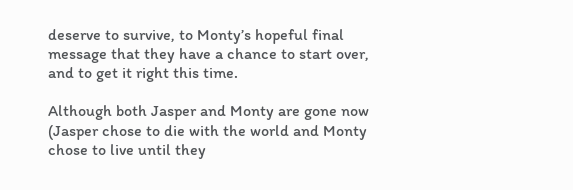deserve to survive, to Monty’s hopeful final message that they have a chance to start over, and to get it right this time.

Although both Jasper and Monty are gone now (Jasper chose to die with the world and Monty chose to live until they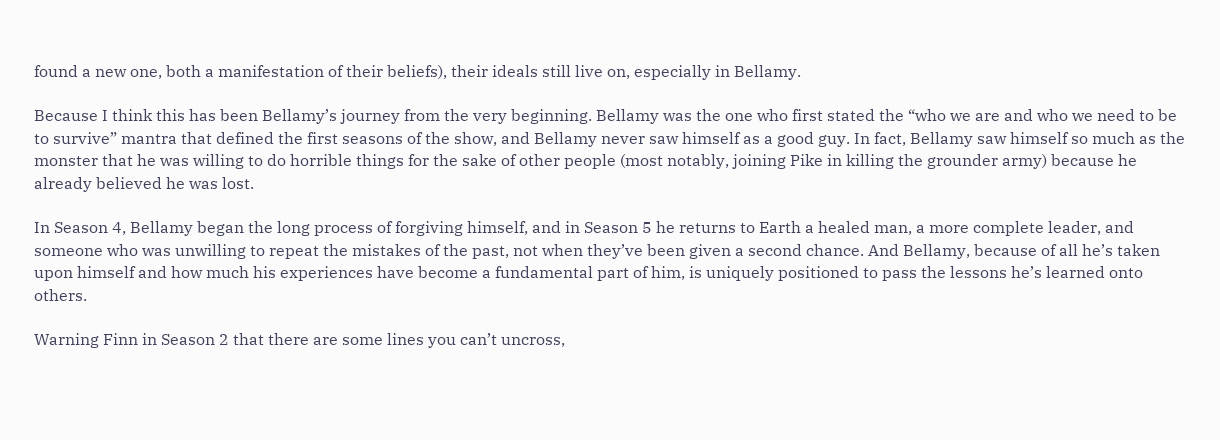found a new one, both a manifestation of their beliefs), their ideals still live on, especially in Bellamy.

Because I think this has been Bellamy’s journey from the very beginning. Bellamy was the one who first stated the “who we are and who we need to be to survive” mantra that defined the first seasons of the show, and Bellamy never saw himself as a good guy. In fact, Bellamy saw himself so much as the monster that he was willing to do horrible things for the sake of other people (most notably, joining Pike in killing the grounder army) because he already believed he was lost.

In Season 4, Bellamy began the long process of forgiving himself, and in Season 5 he returns to Earth a healed man, a more complete leader, and someone who was unwilling to repeat the mistakes of the past, not when they’ve been given a second chance. And Bellamy, because of all he’s taken upon himself and how much his experiences have become a fundamental part of him, is uniquely positioned to pass the lessons he’s learned onto others.

Warning Finn in Season 2 that there are some lines you can’t uncross,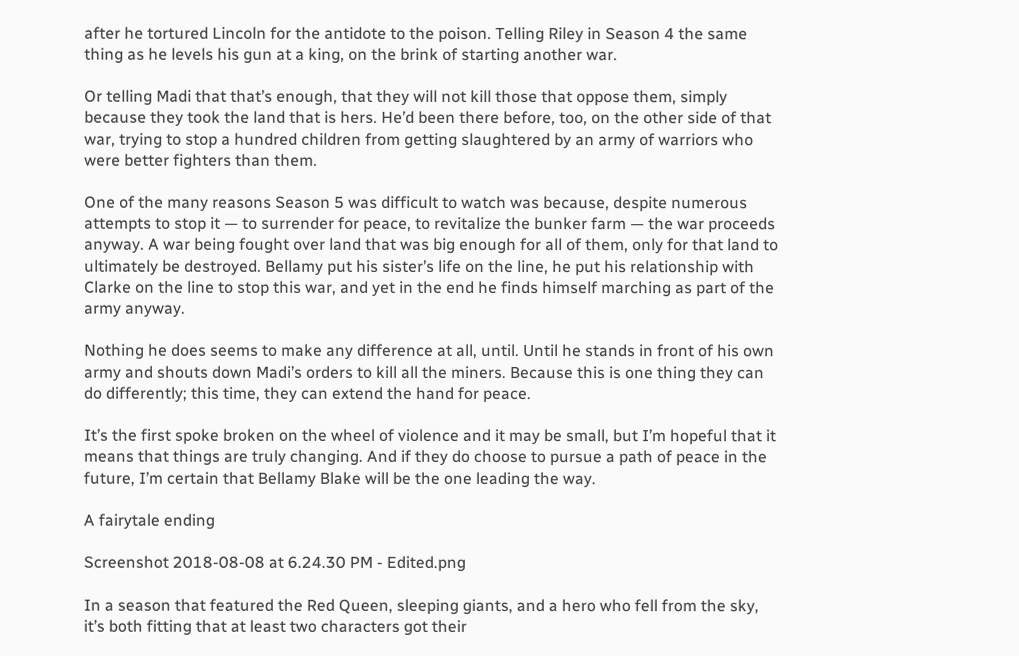after he tortured Lincoln for the antidote to the poison. Telling Riley in Season 4 the same thing as he levels his gun at a king, on the brink of starting another war.

Or telling Madi that that’s enough, that they will not kill those that oppose them, simply because they took the land that is hers. He’d been there before, too, on the other side of that war, trying to stop a hundred children from getting slaughtered by an army of warriors who were better fighters than them.

One of the many reasons Season 5 was difficult to watch was because, despite numerous attempts to stop it — to surrender for peace, to revitalize the bunker farm — the war proceeds anyway. A war being fought over land that was big enough for all of them, only for that land to ultimately be destroyed. Bellamy put his sister’s life on the line, he put his relationship with Clarke on the line to stop this war, and yet in the end he finds himself marching as part of the army anyway.

Nothing he does seems to make any difference at all, until. Until he stands in front of his own army and shouts down Madi’s orders to kill all the miners. Because this is one thing they can do differently; this time, they can extend the hand for peace.

It’s the first spoke broken on the wheel of violence and it may be small, but I’m hopeful that it means that things are truly changing. And if they do choose to pursue a path of peace in the future, I’m certain that Bellamy Blake will be the one leading the way.

A fairytale ending

Screenshot 2018-08-08 at 6.24.30 PM - Edited.png

In a season that featured the Red Queen, sleeping giants, and a hero who fell from the sky, it’s both fitting that at least two characters got their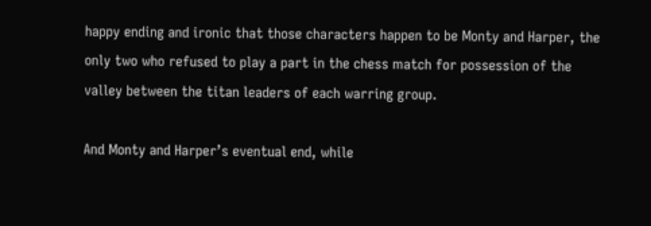happy ending and ironic that those characters happen to be Monty and Harper, the only two who refused to play a part in the chess match for possession of the valley between the titan leaders of each warring group.

And Monty and Harper’s eventual end, while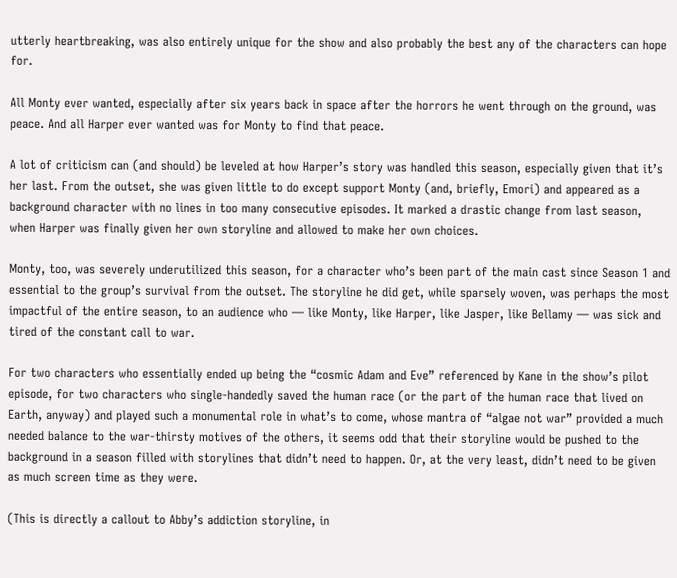utterly heartbreaking, was also entirely unique for the show and also probably the best any of the characters can hope for.

All Monty ever wanted, especially after six years back in space after the horrors he went through on the ground, was peace. And all Harper ever wanted was for Monty to find that peace.

A lot of criticism can (and should) be leveled at how Harper’s story was handled this season, especially given that it’s her last. From the outset, she was given little to do except support Monty (and, briefly, Emori) and appeared as a background character with no lines in too many consecutive episodes. It marked a drastic change from last season, when Harper was finally given her own storyline and allowed to make her own choices.

Monty, too, was severely underutilized this season, for a character who’s been part of the main cast since Season 1 and essential to the group’s survival from the outset. The storyline he did get, while sparsely woven, was perhaps the most impactful of the entire season, to an audience who — like Monty, like Harper, like Jasper, like Bellamy — was sick and tired of the constant call to war.

For two characters who essentially ended up being the “cosmic Adam and Eve” referenced by Kane in the show’s pilot episode, for two characters who single-handedly saved the human race (or the part of the human race that lived on Earth, anyway) and played such a monumental role in what’s to come, whose mantra of “algae not war” provided a much needed balance to the war-thirsty motives of the others, it seems odd that their storyline would be pushed to the background in a season filled with storylines that didn’t need to happen. Or, at the very least, didn’t need to be given as much screen time as they were.

(This is directly a callout to Abby’s addiction storyline, in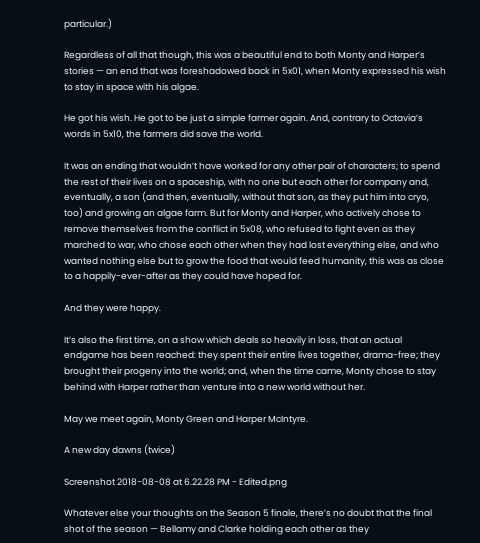particular.)

Regardless of all that though, this was a beautiful end to both Monty and Harper’s stories — an end that was foreshadowed back in 5x01, when Monty expressed his wish to stay in space with his algae.

He got his wish. He got to be just a simple farmer again. And, contrary to Octavia’s words in 5x10, the farmers did save the world.

It was an ending that wouldn’t have worked for any other pair of characters; to spend the rest of their lives on a spaceship, with no one but each other for company and, eventually, a son (and then, eventually, without that son, as they put him into cryo, too) and growing an algae farm. But for Monty and Harper, who actively chose to remove themselves from the conflict in 5x08, who refused to fight even as they marched to war, who chose each other when they had lost everything else, and who wanted nothing else but to grow the food that would feed humanity, this was as close to a happily-ever-after as they could have hoped for.

And they were happy.

It’s also the first time, on a show which deals so heavily in loss, that an actual endgame has been reached: they spent their entire lives together, drama-free; they brought their progeny into the world; and, when the time came, Monty chose to stay behind with Harper rather than venture into a new world without her.

May we meet again, Monty Green and Harper McIntyre.

A new day dawns (twice)

Screenshot 2018-08-08 at 6.22.28 PM - Edited.png

Whatever else your thoughts on the Season 5 finale, there’s no doubt that the final shot of the season — Bellamy and Clarke holding each other as they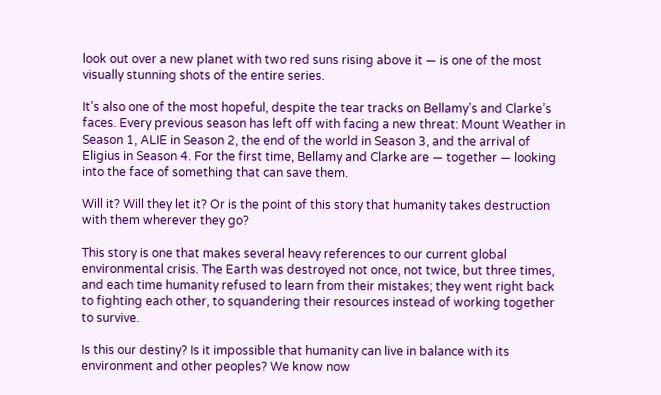look out over a new planet with two red suns rising above it — is one of the most visually stunning shots of the entire series.

It’s also one of the most hopeful, despite the tear tracks on Bellamy’s and Clarke’s faces. Every previous season has left off with facing a new threat: Mount Weather in Season 1, ALIE in Season 2, the end of the world in Season 3, and the arrival of Eligius in Season 4. For the first time, Bellamy and Clarke are — together — looking into the face of something that can save them.

Will it? Will they let it? Or is the point of this story that humanity takes destruction with them wherever they go?

This story is one that makes several heavy references to our current global environmental crisis. The Earth was destroyed not once, not twice, but three times, and each time humanity refused to learn from their mistakes; they went right back to fighting each other, to squandering their resources instead of working together to survive.

Is this our destiny? Is it impossible that humanity can live in balance with its environment and other peoples? We know now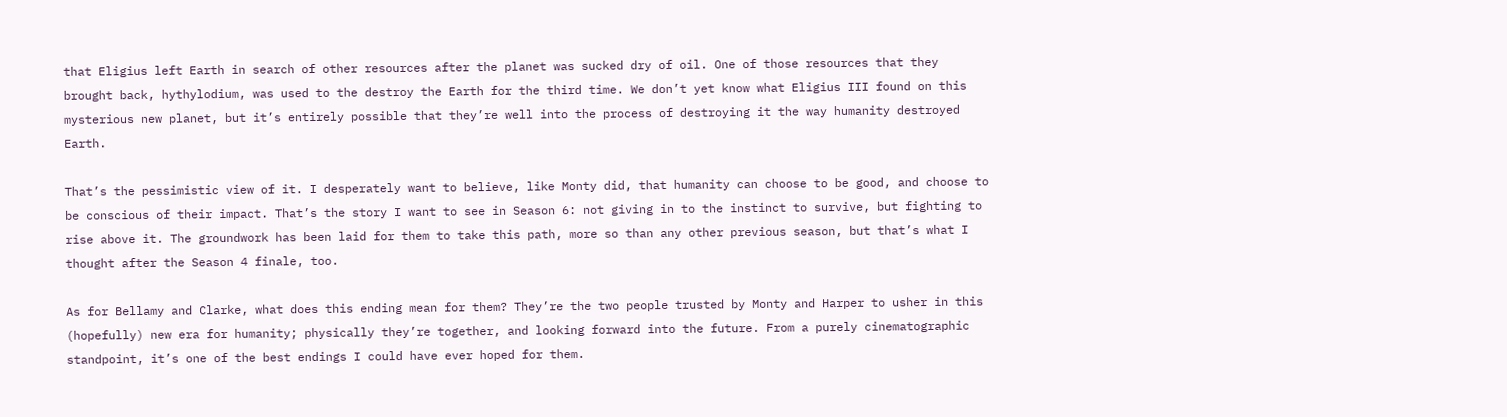that Eligius left Earth in search of other resources after the planet was sucked dry of oil. One of those resources that they brought back, hythylodium, was used to the destroy the Earth for the third time. We don’t yet know what Eligius III found on this mysterious new planet, but it’s entirely possible that they’re well into the process of destroying it the way humanity destroyed Earth.

That’s the pessimistic view of it. I desperately want to believe, like Monty did, that humanity can choose to be good, and choose to be conscious of their impact. That’s the story I want to see in Season 6: not giving in to the instinct to survive, but fighting to rise above it. The groundwork has been laid for them to take this path, more so than any other previous season, but that’s what I thought after the Season 4 finale, too.

As for Bellamy and Clarke, what does this ending mean for them? They’re the two people trusted by Monty and Harper to usher in this (hopefully) new era for humanity; physically they’re together, and looking forward into the future. From a purely cinematographic standpoint, it’s one of the best endings I could have ever hoped for them.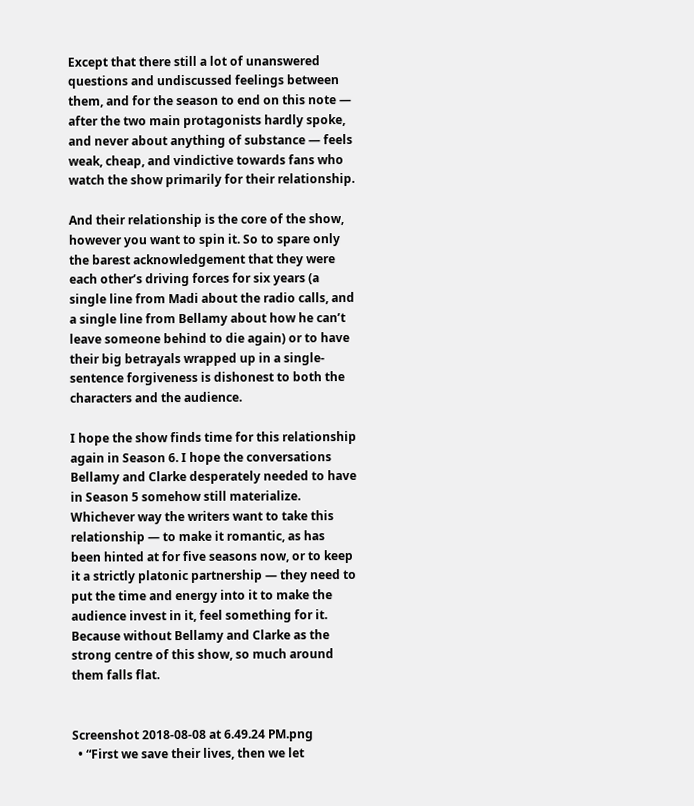Except that there still a lot of unanswered questions and undiscussed feelings between them, and for the season to end on this note — after the two main protagonists hardly spoke, and never about anything of substance — feels weak, cheap, and vindictive towards fans who watch the show primarily for their relationship.

And their relationship is the core of the show, however you want to spin it. So to spare only the barest acknowledgement that they were each other’s driving forces for six years (a single line from Madi about the radio calls, and a single line from Bellamy about how he can’t leave someone behind to die again) or to have their big betrayals wrapped up in a single-sentence forgiveness is dishonest to both the characters and the audience.

I hope the show finds time for this relationship again in Season 6. I hope the conversations Bellamy and Clarke desperately needed to have in Season 5 somehow still materialize. Whichever way the writers want to take this relationship — to make it romantic, as has been hinted at for five seasons now, or to keep it a strictly platonic partnership — they need to put the time and energy into it to make the audience invest in it, feel something for it. Because without Bellamy and Clarke as the strong centre of this show, so much around them falls flat.


Screenshot 2018-08-08 at 6.49.24 PM.png
  • “First we save their lives, then we let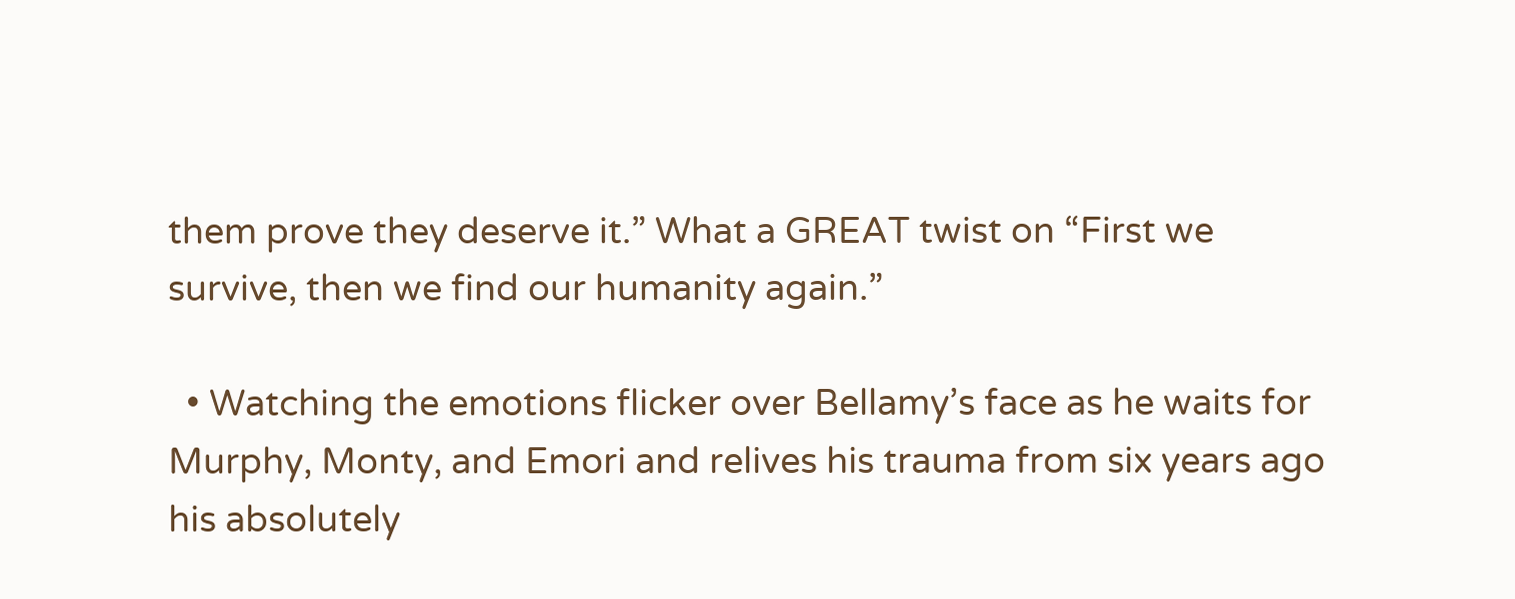them prove they deserve it.” What a GREAT twist on “First we survive, then we find our humanity again.”

  • Watching the emotions flicker over Bellamy’s face as he waits for Murphy, Monty, and Emori and relives his trauma from six years ago his absolutely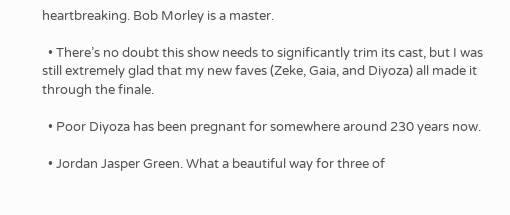heartbreaking. Bob Morley is a master.

  • There’s no doubt this show needs to significantly trim its cast, but I was still extremely glad that my new faves (Zeke, Gaia, and Diyoza) all made it through the finale.

  • Poor Diyoza has been pregnant for somewhere around 230 years now.

  • Jordan Jasper Green. What a beautiful way for three of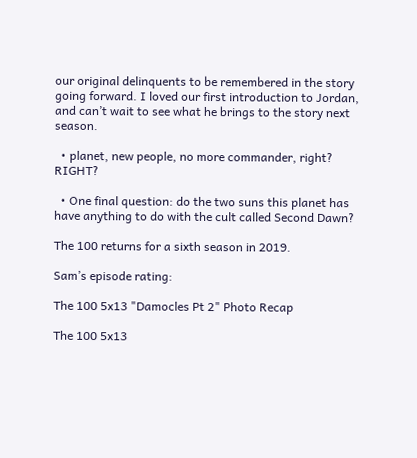our original delinquents to be remembered in the story going forward. I loved our first introduction to Jordan, and can’t wait to see what he brings to the story next season.

  • planet, new people, no more commander, right? RIGHT?

  • One final question: do the two suns this planet has have anything to do with the cult called Second Dawn?

The 100 returns for a sixth season in 2019.

Sam’s episode rating:

The 100 5x13 "Damocles Pt 2" Photo Recap

The 100 5x13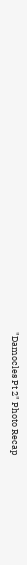"Damocles Pt 2" Photo Recap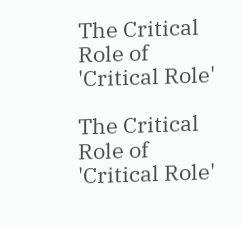The Critical Role of 'Critical Role'

The Critical Role of 'Critical Role'